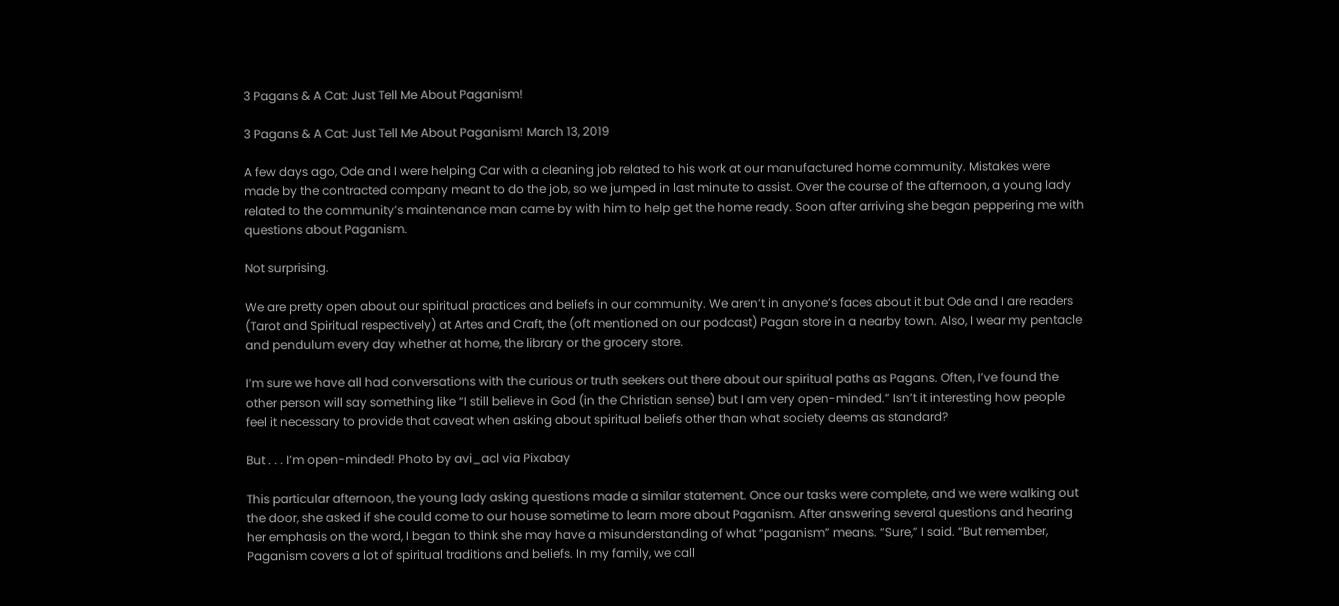3 Pagans & A Cat: Just Tell Me About Paganism!

3 Pagans & A Cat: Just Tell Me About Paganism! March 13, 2019

A few days ago, Ode and I were helping Car with a cleaning job related to his work at our manufactured home community. Mistakes were made by the contracted company meant to do the job, so we jumped in last minute to assist. Over the course of the afternoon, a young lady related to the community’s maintenance man came by with him to help get the home ready. Soon after arriving she began peppering me with questions about Paganism.

Not surprising.

We are pretty open about our spiritual practices and beliefs in our community. We aren’t in anyone’s faces about it but Ode and I are readers (Tarot and Spiritual respectively) at Artes and Craft, the (oft mentioned on our podcast) Pagan store in a nearby town. Also, I wear my pentacle and pendulum every day whether at home, the library or the grocery store.

I’m sure we have all had conversations with the curious or truth seekers out there about our spiritual paths as Pagans. Often, I’ve found the other person will say something like “I still believe in God (in the Christian sense) but I am very open-minded.” Isn’t it interesting how people feel it necessary to provide that caveat when asking about spiritual beliefs other than what society deems as standard?

But . . . I’m open-minded! Photo by avi_acl via Pixabay

This particular afternoon, the young lady asking questions made a similar statement. Once our tasks were complete, and we were walking out the door, she asked if she could come to our house sometime to learn more about Paganism. After answering several questions and hearing her emphasis on the word, I began to think she may have a misunderstanding of what “paganism” means. “Sure,” I said. “But remember, Paganism covers a lot of spiritual traditions and beliefs. In my family, we call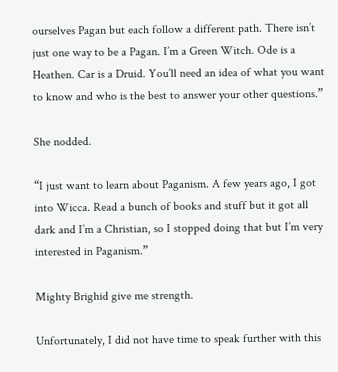ourselves Pagan but each follow a different path. There isn’t just one way to be a Pagan. I’m a Green Witch. Ode is a Heathen. Car is a Druid. You’ll need an idea of what you want to know and who is the best to answer your other questions.”

She nodded.

“I just want to learn about Paganism. A few years ago, I got into Wicca. Read a bunch of books and stuff but it got all dark and I’m a Christian, so I stopped doing that but I’m very interested in Paganism.”

Mighty Brighid give me strength.

Unfortunately, I did not have time to speak further with this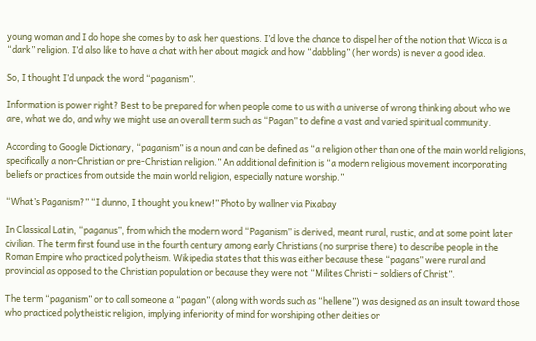young woman and I do hope she comes by to ask her questions. I’d love the chance to dispel her of the notion that Wicca is a “dark” religion. I’d also like to have a chat with her about magick and how “dabbling” (her words) is never a good idea.

So, I thought I’d unpack the word “paganism”.

Information is power right? Best to be prepared for when people come to us with a universe of wrong thinking about who we are, what we do, and why we might use an overall term such as “Pagan” to define a vast and varied spiritual community.

According to Google Dictionary, “paganism” is a noun and can be defined as “a religion other than one of the main world religions, specifically a non-Christian or pre-Christian religion.” An additional definition is “a modern religious movement incorporating beliefs or practices from outside the main world religion, especially nature worship.”

“What’s Paganism?” “I dunno, I thought you knew!” Photo by wallner via Pixabay

In Classical Latin, “paganus”, from which the modern word “Paganism” is derived, meant rural, rustic, and at some point later civilian. The term first found use in the fourth century among early Christians (no surprise there) to describe people in the Roman Empire who practiced polytheism. Wikipedia states that this was either because these “pagans” were rural and provincial as opposed to the Christian population or because they were not “Milites Christi – soldiers of Christ”.

The term “paganism” or to call someone a “pagan” (along with words such as “hellene”) was designed as an insult toward those who practiced polytheistic religion, implying inferiority of mind for worshiping other deities or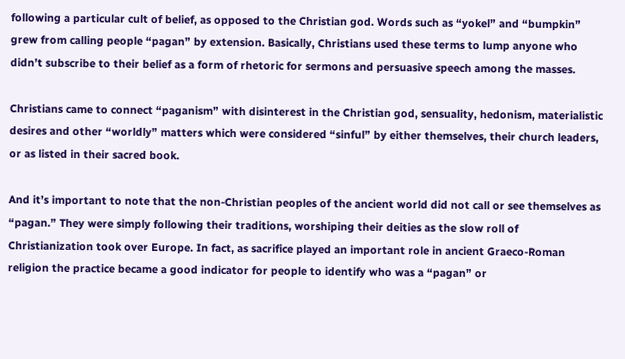following a particular cult of belief, as opposed to the Christian god. Words such as “yokel” and “bumpkin” grew from calling people “pagan” by extension. Basically, Christians used these terms to lump anyone who didn’t subscribe to their belief as a form of rhetoric for sermons and persuasive speech among the masses.

Christians came to connect “paganism” with disinterest in the Christian god, sensuality, hedonism, materialistic desires and other “worldly” matters which were considered “sinful” by either themselves, their church leaders, or as listed in their sacred book.

And it’s important to note that the non-Christian peoples of the ancient world did not call or see themselves as “pagan.” They were simply following their traditions, worshiping their deities as the slow roll of Christianization took over Europe. In fact, as sacrifice played an important role in ancient Graeco-Roman religion the practice became a good indicator for people to identify who was a “pagan” or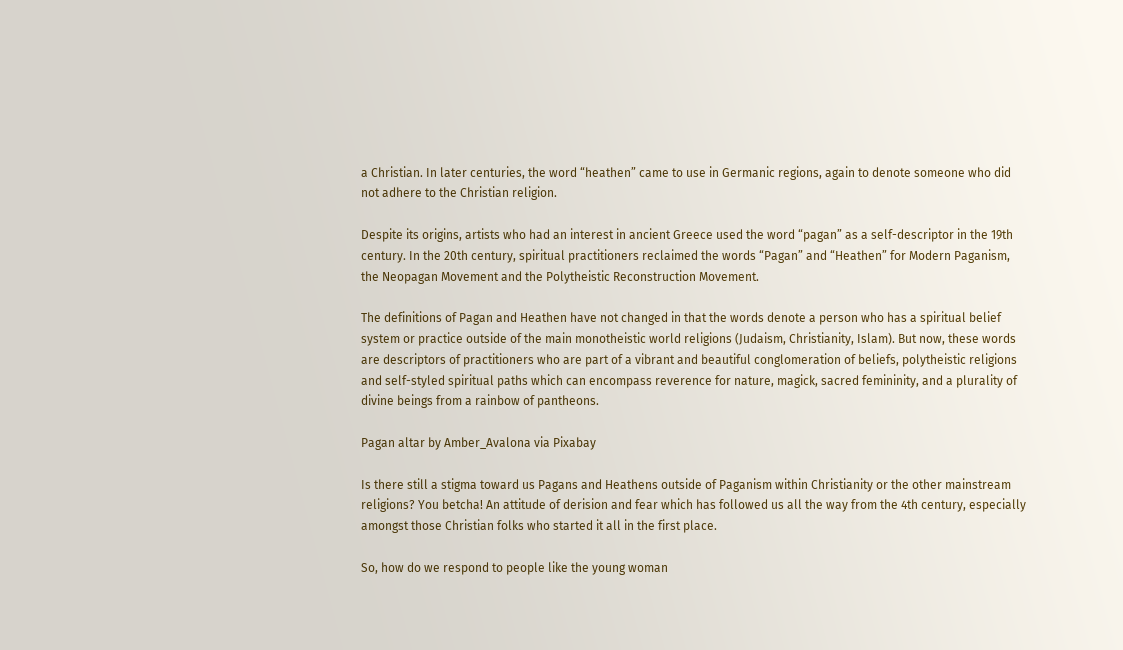a Christian. In later centuries, the word “heathen” came to use in Germanic regions, again to denote someone who did not adhere to the Christian religion.

Despite its origins, artists who had an interest in ancient Greece used the word “pagan” as a self-descriptor in the 19th century. In the 20th century, spiritual practitioners reclaimed the words “Pagan” and “Heathen” for Modern Paganism, the Neopagan Movement and the Polytheistic Reconstruction Movement.

The definitions of Pagan and Heathen have not changed in that the words denote a person who has a spiritual belief system or practice outside of the main monotheistic world religions (Judaism, Christianity, Islam). But now, these words are descriptors of practitioners who are part of a vibrant and beautiful conglomeration of beliefs, polytheistic religions and self-styled spiritual paths which can encompass reverence for nature, magick, sacred femininity, and a plurality of divine beings from a rainbow of pantheons.

Pagan altar by Amber_Avalona via Pixabay

Is there still a stigma toward us Pagans and Heathens outside of Paganism within Christianity or the other mainstream religions? You betcha! An attitude of derision and fear which has followed us all the way from the 4th century, especially amongst those Christian folks who started it all in the first place.

So, how do we respond to people like the young woman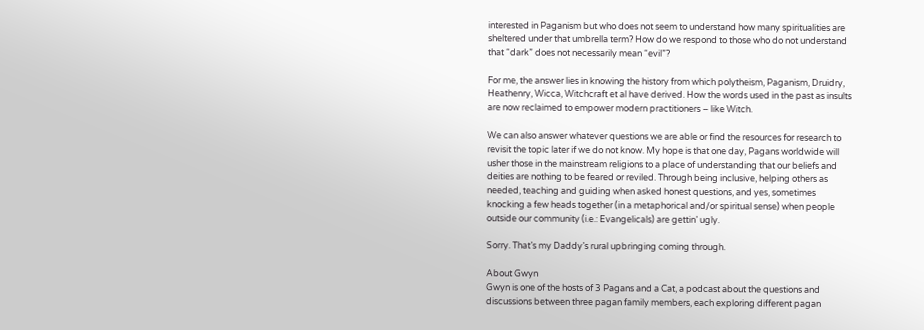interested in Paganism but who does not seem to understand how many spiritualities are sheltered under that umbrella term? How do we respond to those who do not understand that “dark” does not necessarily mean “evil”?

For me, the answer lies in knowing the history from which polytheism, Paganism, Druidry, Heathenry, Wicca, Witchcraft et al have derived. How the words used in the past as insults are now reclaimed to empower modern practitioners – like Witch.

We can also answer whatever questions we are able or find the resources for research to revisit the topic later if we do not know. My hope is that one day, Pagans worldwide will usher those in the mainstream religions to a place of understanding that our beliefs and deities are nothing to be feared or reviled. Through being inclusive, helping others as needed, teaching and guiding when asked honest questions, and yes, sometimes knocking a few heads together (in a metaphorical and/or spiritual sense) when people outside our community (i.e.: Evangelicals) are gettin’ ugly.

Sorry. That’s my Daddy’s rural upbringing coming through.

About Gwyn
Gwyn is one of the hosts of 3 Pagans and a Cat, a podcast about the questions and discussions between three pagan family members, each exploring different pagan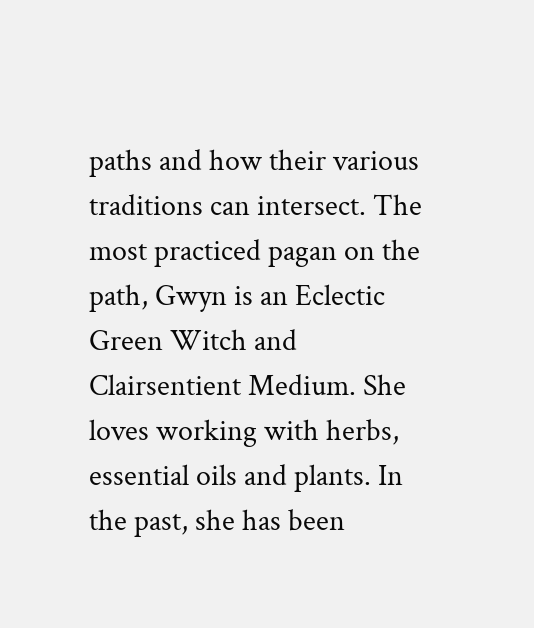paths and how their various traditions can intersect. The most practiced pagan on the path, Gwyn is an Eclectic Green Witch and Clairsentient Medium. She loves working with herbs, essential oils and plants. In the past, she has been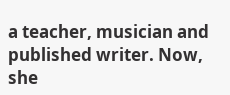a teacher, musician and published writer. Now, she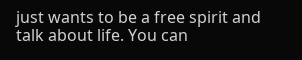just wants to be a free spirit and talk about life. You can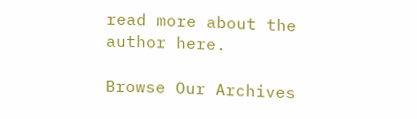read more about the author here.

Browse Our Archives